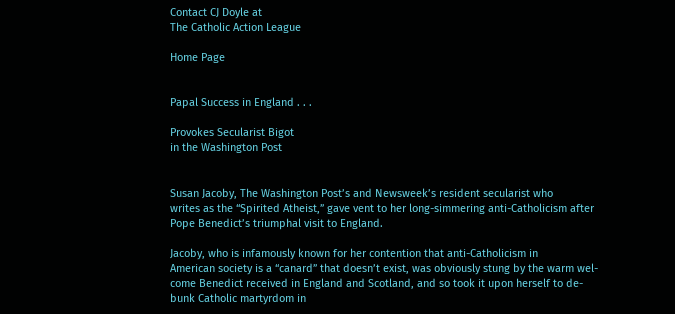Contact CJ Doyle at
The Catholic Action League

Home Page


Papal Success in England . . .

Provokes Secularist Bigot
in the Washington Post


Susan Jacoby, The Washington Post’s and Newsweek’s resident secularist who
writes as the “Spirited Atheist,” gave vent to her long-simmering anti-Catholicism after
Pope Benedict’s triumphal visit to England.

Jacoby, who is infamously known for her contention that anti-Catholicism in
American society is a “canard” that doesn’t exist, was obviously stung by the warm wel-
come Benedict received in England and Scotland, and so took it upon herself to de-
bunk Catholic martyrdom in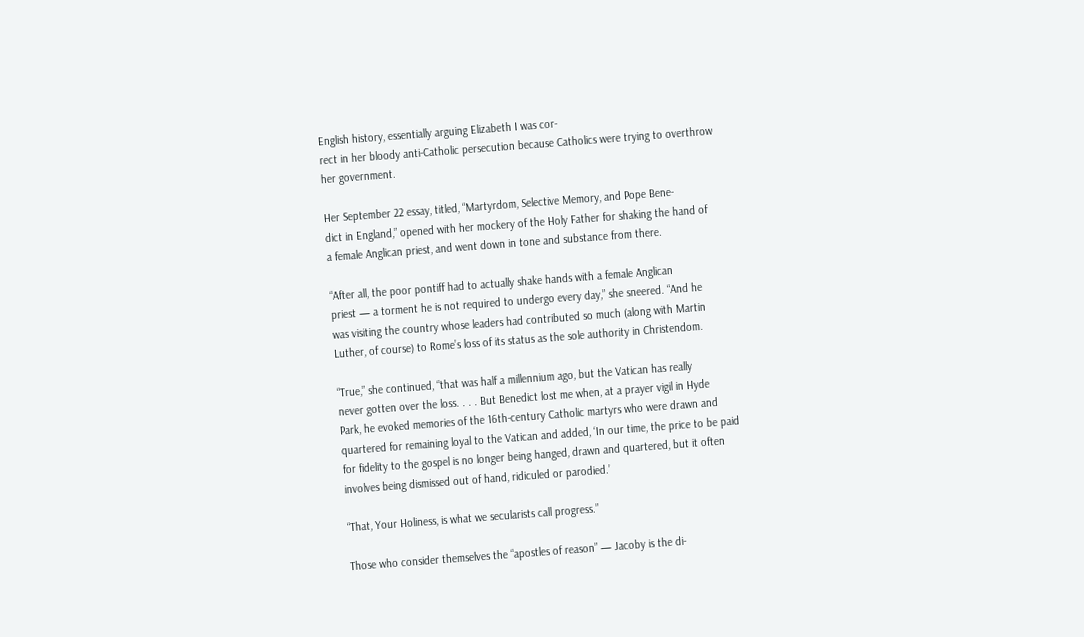English history, essentially arguing Elizabeth I was cor-
rect in her bloody anti-Catholic persecution because Catholics were trying to overthrow
her government.

Her September 22 essay, titled, “Martyrdom, Selective Memory, and Pope Bene-
dict in England,” opened with her mockery of the Holy Father for shaking the hand of
a female Anglican priest, and went down in tone and substance from there.

“After all, the poor pontiff had to actually shake hands with a female Anglican
priest — a torment he is not required to undergo every day,” she sneered. “And he
was visiting the country whose leaders had contributed so much (along with Martin
Luther, of course) to Rome’s loss of its status as the sole authority in Christendom.

“True,” she continued, “that was half a millennium ago, but the Vatican has really
never gotten over the loss. . . . But Benedict lost me when, at a prayer vigil in Hyde
Park, he evoked memories of the 16th-century Catholic martyrs who were drawn and
quartered for remaining loyal to the Vatican and added, ‘In our time, the price to be paid
for fidelity to the gospel is no longer being hanged, drawn and quartered, but it often
involves being dismissed out of hand, ridiculed or parodied.’

“That, Your Holiness, is what we secularists call progress.”

Those who consider themselves the “apostles of reason” — Jacoby is the di-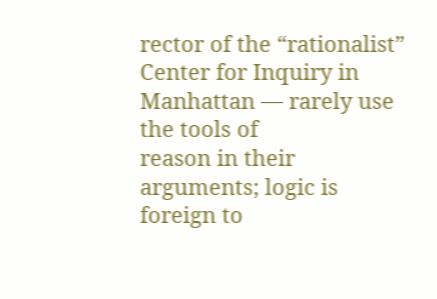rector of the “rationalist” Center for Inquiry in Manhattan — rarely use the tools of
reason in their arguments; logic is foreign to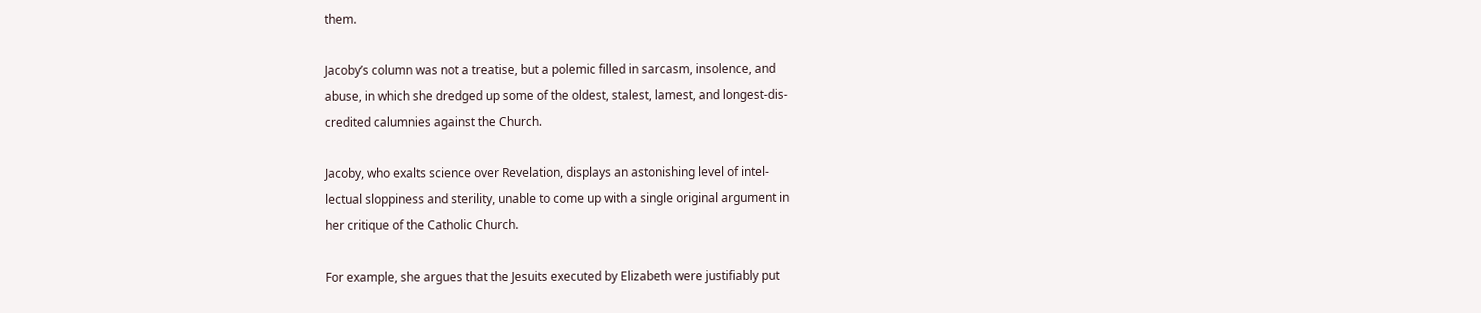them.

Jacoby’s column was not a treatise, but a polemic filled in sarcasm, insolence, and
abuse, in which she dredged up some of the oldest, stalest, lamest, and longest-dis-
credited calumnies against the Church.

Jacoby, who exalts science over Revelation, displays an astonishing level of intel-
lectual sloppiness and sterility, unable to come up with a single original argument in
her critique of the Catholic Church.

For example, she argues that the Jesuits executed by Elizabeth were justifiably put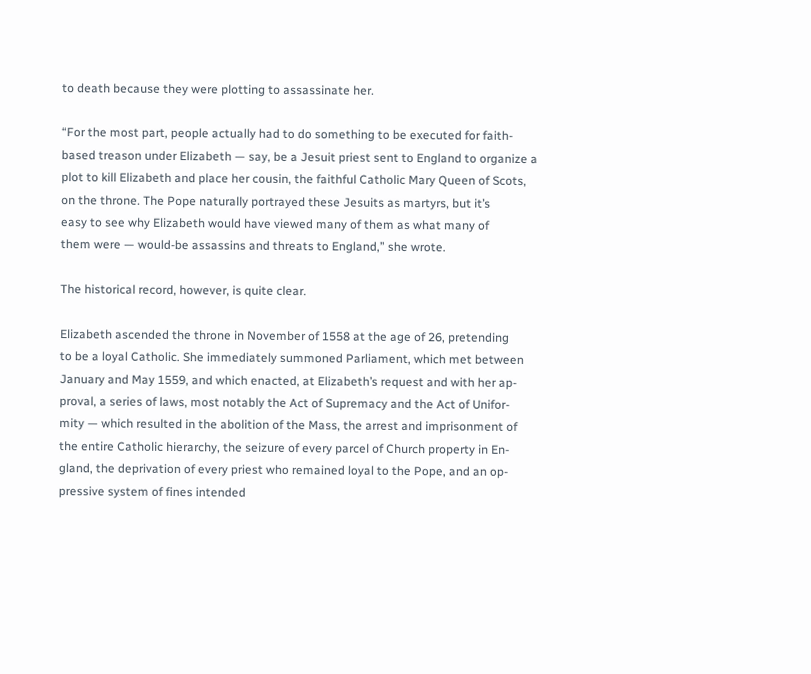to death because they were plotting to assassinate her.

“For the most part, people actually had to do something to be executed for faith-
based treason under Elizabeth — say, be a Jesuit priest sent to England to organize a
plot to kill Elizabeth and place her cousin, the faithful Catholic Mary Queen of Scots,
on the throne. The Pope naturally portrayed these Jesuits as martyrs, but it’s
easy to see why Elizabeth would have viewed many of them as what many of
them were — would-be assassins and threats to England,” she wrote.

The historical record, however, is quite clear.

Elizabeth ascended the throne in November of 1558 at the age of 26, pretending
to be a loyal Catholic. She immediately summoned Parliament, which met between
January and May 1559, and which enacted, at Elizabeth’s request and with her ap-
proval, a series of laws, most notably the Act of Supremacy and the Act of Unifor-
mity — which resulted in the abolition of the Mass, the arrest and imprisonment of
the entire Catholic hierarchy, the seizure of every parcel of Church property in En-
gland, the deprivation of every priest who remained loyal to the Pope, and an op-
pressive system of fines intended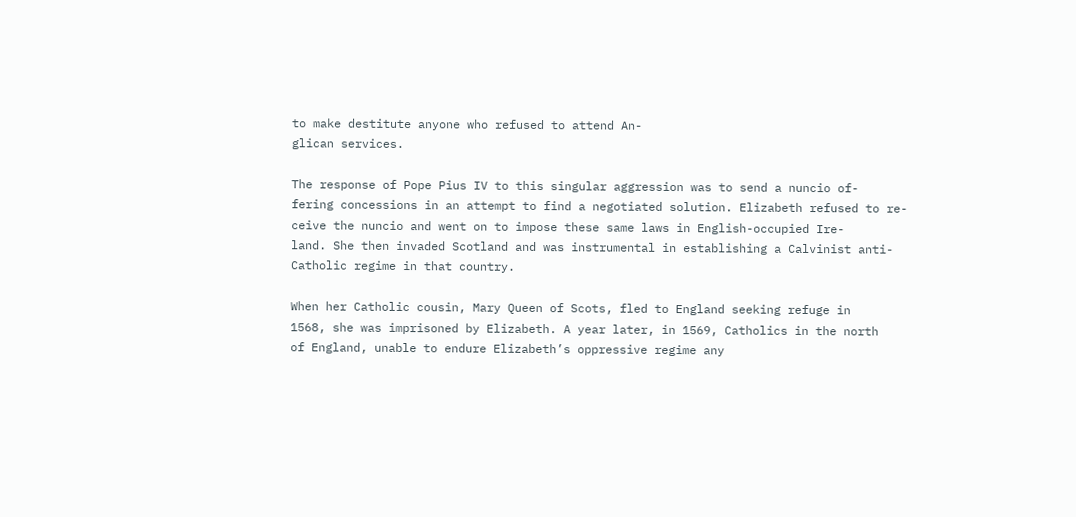to make destitute anyone who refused to attend An-
glican services.

The response of Pope Pius IV to this singular aggression was to send a nuncio of-
fering concessions in an attempt to find a negotiated solution. Elizabeth refused to re-
ceive the nuncio and went on to impose these same laws in English-occupied Ire-
land. She then invaded Scotland and was instrumental in establishing a Calvinist anti-
Catholic regime in that country.

When her Catholic cousin, Mary Queen of Scots, fled to England seeking refuge in
1568, she was imprisoned by Elizabeth. A year later, in 1569, Catholics in the north
of England, unable to endure Elizabeth’s oppressive regime any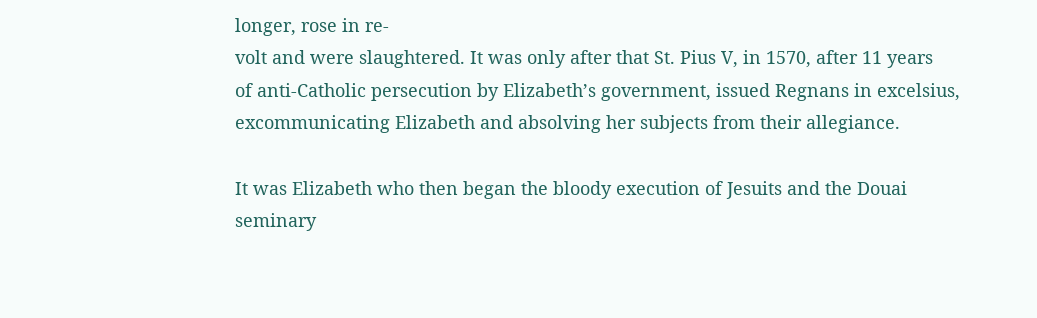longer, rose in re-
volt and were slaughtered. It was only after that St. Pius V, in 1570, after 11 years
of anti-Catholic persecution by Elizabeth’s government, issued Regnans in excelsius,
excommunicating Elizabeth and absolving her subjects from their allegiance.

It was Elizabeth who then began the bloody execution of Jesuits and the Douai
seminary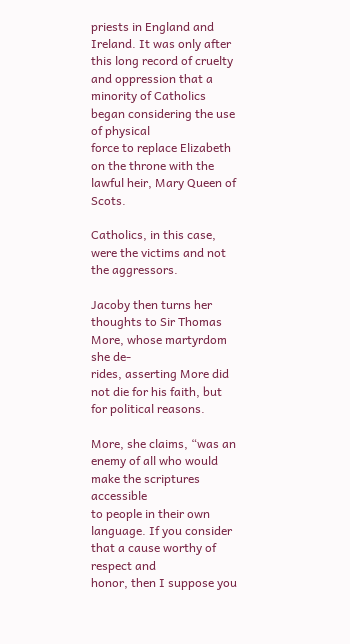priests in England and Ireland. It was only after this long record of cruelty
and oppression that a minority of Catholics began considering the use of physical
force to replace Elizabeth on the throne with the lawful heir, Mary Queen of Scots.

Catholics, in this case, were the victims and not the aggressors.

Jacoby then turns her thoughts to Sir Thomas More, whose martyrdom she de-
rides, asserting More did not die for his faith, but for political reasons.

More, she claims, “was an enemy of all who would make the scriptures accessible
to people in their own language. If you consider that a cause worthy of respect and
honor, then I suppose you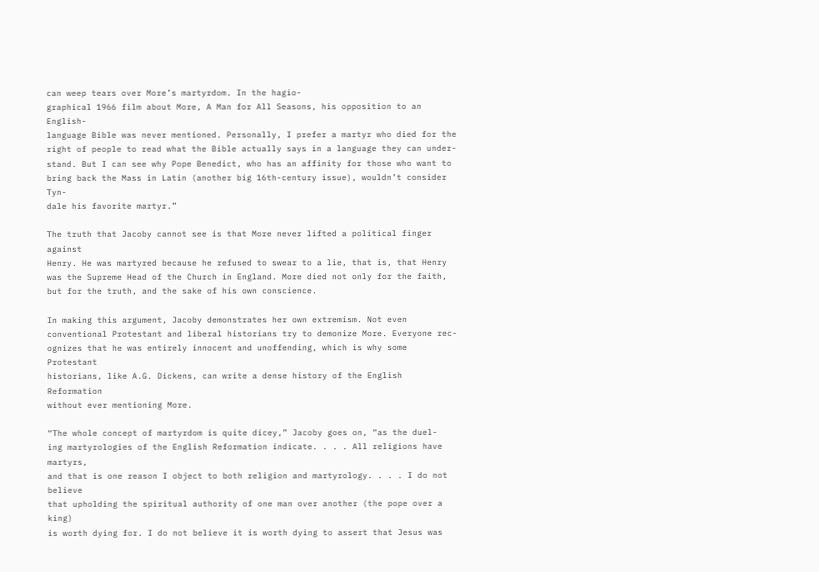can weep tears over More’s martyrdom. In the hagio-
graphical 1966 film about More, A Man for All Seasons, his opposition to an English-
language Bible was never mentioned. Personally, I prefer a martyr who died for the
right of people to read what the Bible actually says in a language they can under-
stand. But I can see why Pope Benedict, who has an affinity for those who want to
bring back the Mass in Latin (another big 16th-century issue), wouldn’t consider Tyn-
dale his favorite martyr.”

The truth that Jacoby cannot see is that More never lifted a political finger against
Henry. He was martyred because he refused to swear to a lie, that is, that Henry
was the Supreme Head of the Church in England. More died not only for the faith,
but for the truth, and the sake of his own conscience.

In making this argument, Jacoby demonstrates her own extremism. Not even
conventional Protestant and liberal historians try to demonize More. Everyone rec-
ognizes that he was entirely innocent and unoffending, which is why some Protestant
historians, like A.G. Dickens, can write a dense history of the English Reformation
without ever mentioning More.

“The whole concept of martyrdom is quite dicey,” Jacoby goes on, “as the duel-
ing martyrologies of the English Reformation indicate. . . . All religions have martyrs,
and that is one reason I object to both religion and martyrology. . . . I do not believe
that upholding the spiritual authority of one man over another (the pope over a king)
is worth dying for. I do not believe it is worth dying to assert that Jesus was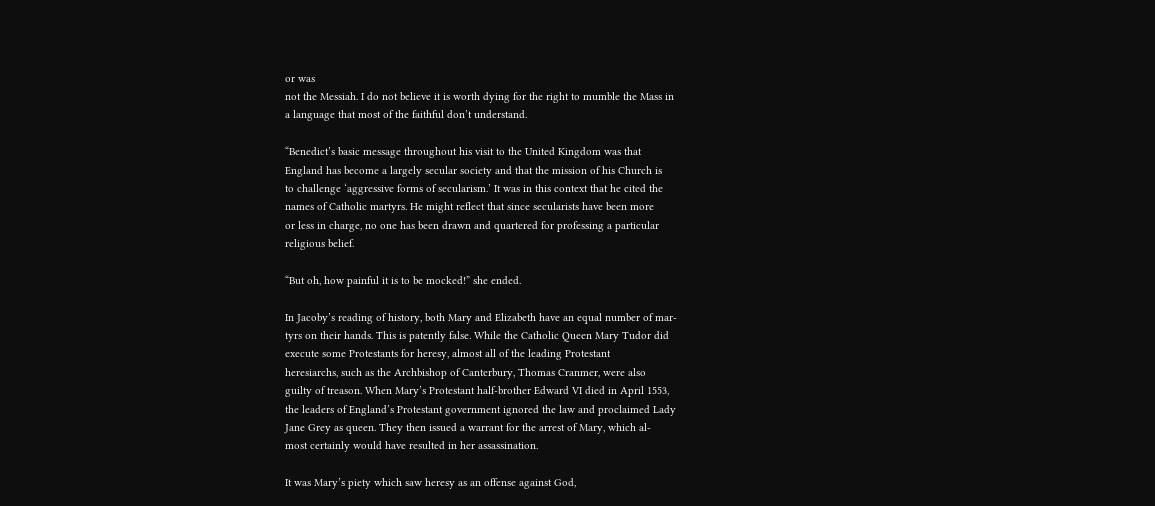or was
not the Messiah. I do not believe it is worth dying for the right to mumble the Mass in
a language that most of the faithful don’t understand.

“Benedict’s basic message throughout his visit to the United Kingdom was that
England has become a largely secular society and that the mission of his Church is
to challenge ‘aggressive forms of secularism.’ It was in this context that he cited the
names of Catholic martyrs. He might reflect that since secularists have been more
or less in charge, no one has been drawn and quartered for professing a particular
religious belief.

“But oh, how painful it is to be mocked!” she ended.

In Jacoby’s reading of history, both Mary and Elizabeth have an equal number of mar-
tyrs on their hands. This is patently false. While the Catholic Queen Mary Tudor did
execute some Protestants for heresy, almost all of the leading Protestant
heresiarchs, such as the Archbishop of Canterbury, Thomas Cranmer, were also
guilty of treason. When Mary’s Protestant half-brother Edward VI died in April 1553,
the leaders of England’s Protestant government ignored the law and proclaimed Lady
Jane Grey as queen. They then issued a warrant for the arrest of Mary, which al-
most certainly would have resulted in her assassination.

It was Mary’s piety which saw heresy as an offense against God,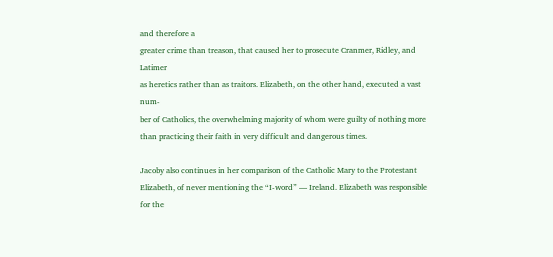and therefore a
greater crime than treason, that caused her to prosecute Cranmer, Ridley, and Latimer
as heretics rather than as traitors. Elizabeth, on the other hand, executed a vast num-
ber of Catholics, the overwhelming majority of whom were guilty of nothing more
than practicing their faith in very difficult and dangerous times.

Jacoby also continues in her comparison of the Catholic Mary to the Protestant
Elizabeth, of never mentioning the “I-word” — Ireland. Elizabeth was responsible for the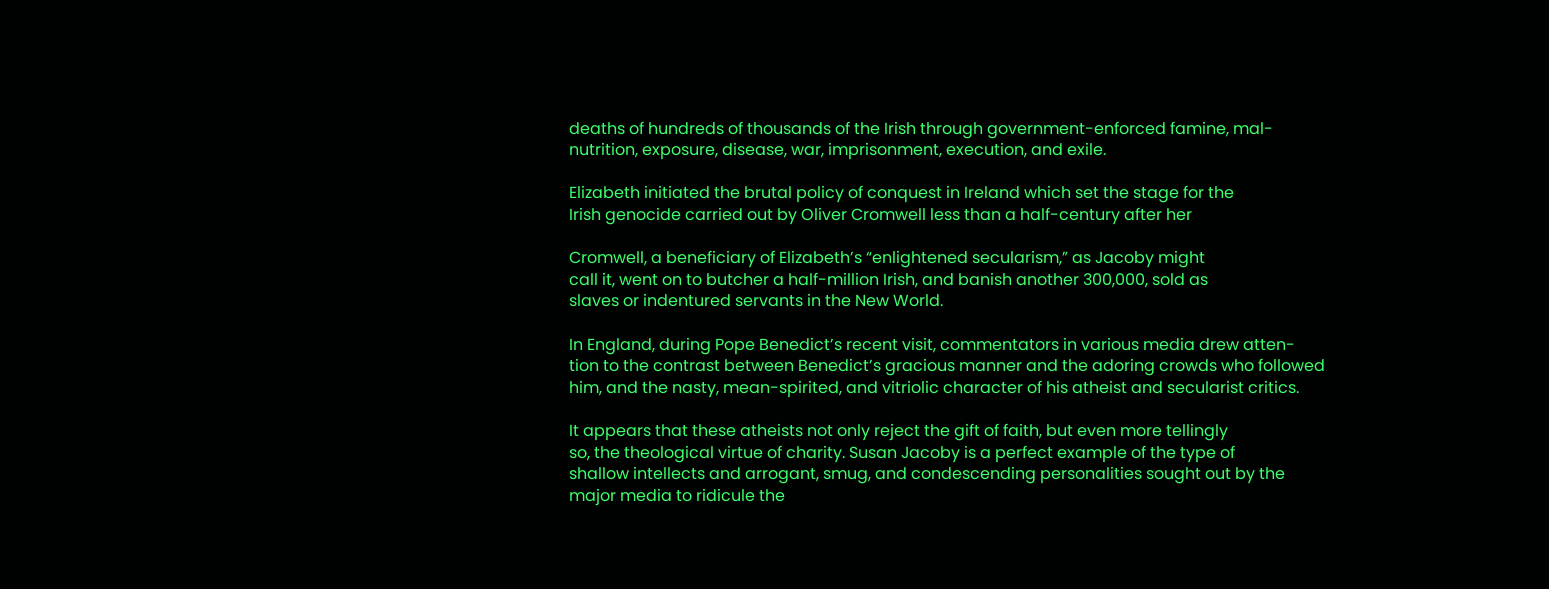deaths of hundreds of thousands of the Irish through government-enforced famine, mal-
nutrition, exposure, disease, war, imprisonment, execution, and exile.

Elizabeth initiated the brutal policy of conquest in Ireland which set the stage for the
Irish genocide carried out by Oliver Cromwell less than a half-century after her

Cromwell, a beneficiary of Elizabeth’s “enlightened secularism,” as Jacoby might
call it, went on to butcher a half-million Irish, and banish another 300,000, sold as
slaves or indentured servants in the New World.

In England, during Pope Benedict’s recent visit, commentators in various media drew atten-
tion to the contrast between Benedict’s gracious manner and the adoring crowds who followed
him, and the nasty, mean-spirited, and vitriolic character of his atheist and secularist critics.

It appears that these atheists not only reject the gift of faith, but even more tellingly
so, the theological virtue of charity. Susan Jacoby is a perfect example of the type of
shallow intellects and arrogant, smug, and condescending personalities sought out by the
major media to ridicule the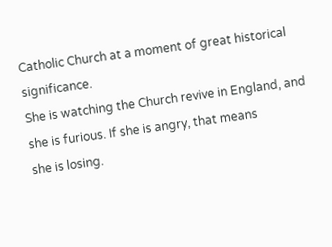Catholic Church at a moment of great historical significance.
She is watching the Church revive in England, and she is furious. If she is angry, that means
she is losing.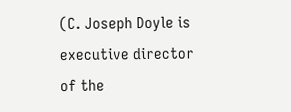(C. Joseph Doyle is executive director of the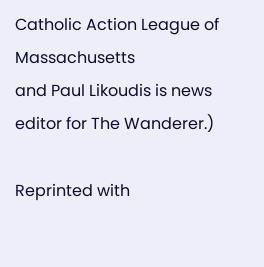Catholic Action League of Massachusetts
and Paul Likoudis is news editor for The Wanderer.)

Reprinted with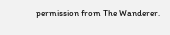permission from The Wanderer.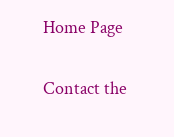Home Page

Contact the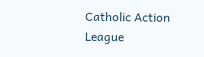Catholic Action League